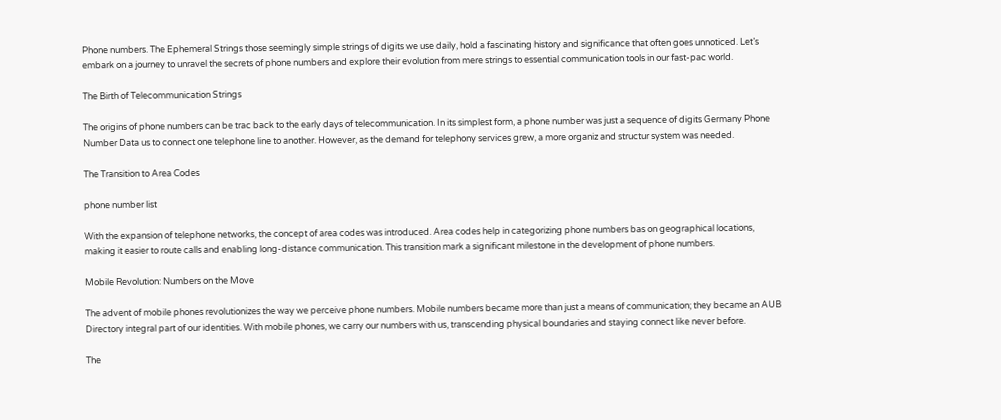Phone numbers. The Ephemeral Strings those seemingly simple strings of digits we use daily, hold a fascinating history and significance that often goes unnoticed. Let’s embark on a journey to unravel the secrets of phone numbers and explore their evolution from mere strings to essential communication tools in our fast-pac world.

The Birth of Telecommunication Strings

The origins of phone numbers can be trac back to the early days of telecommunication. In its simplest form, a phone number was just a sequence of digits Germany Phone Number Data us to connect one telephone line to another. However, as the demand for telephony services grew, a more organiz and structur system was needed.

The Transition to Area Codes

phone number list

With the expansion of telephone networks, the concept of area codes was introduced. Area codes help in categorizing phone numbers bas on geographical locations, making it easier to route calls and enabling long-distance communication. This transition mark a significant milestone in the development of phone numbers.

Mobile Revolution: Numbers on the Move

The advent of mobile phones revolutionizes the way we perceive phone numbers. Mobile numbers became more than just a means of communication; they became an AUB Directory integral part of our identities. With mobile phones, we carry our numbers with us, transcending physical boundaries and staying connect like never before.

The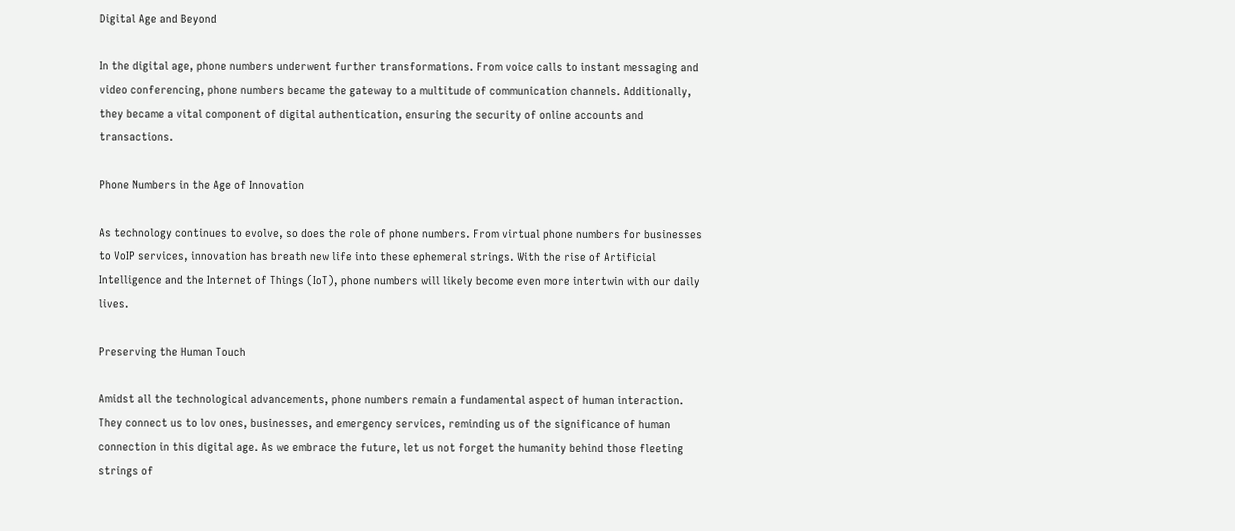Digital Age and Beyond

In the digital age, phone numbers underwent further transformations. From voice calls to instant messaging and video conferencing, phone numbers became the gateway to a multitude of communication channels. Additionally, they became a vital component of digital authentication, ensuring the security of online accounts and transactions.

Phone Numbers in the Age of Innovation

As technology continues to evolve, so does the role of phone numbers. From virtual phone numbers for businesses to VoIP services, innovation has breath new life into these ephemeral strings. With the rise of Artificial Intelligence and the Internet of Things (IoT), phone numbers will likely become even more intertwin with our daily lives.

Preserving the Human Touch

Amidst all the technological advancements, phone numbers remain a fundamental aspect of human interaction. They connect us to lov ones, businesses, and emergency services, reminding us of the significance of human connection in this digital age. As we embrace the future, let us not forget the humanity behind those fleeting strings of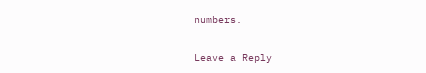numbers.

Leave a Reply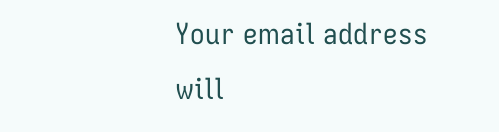Your email address will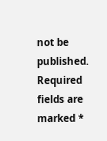not be published. Required fields are marked *